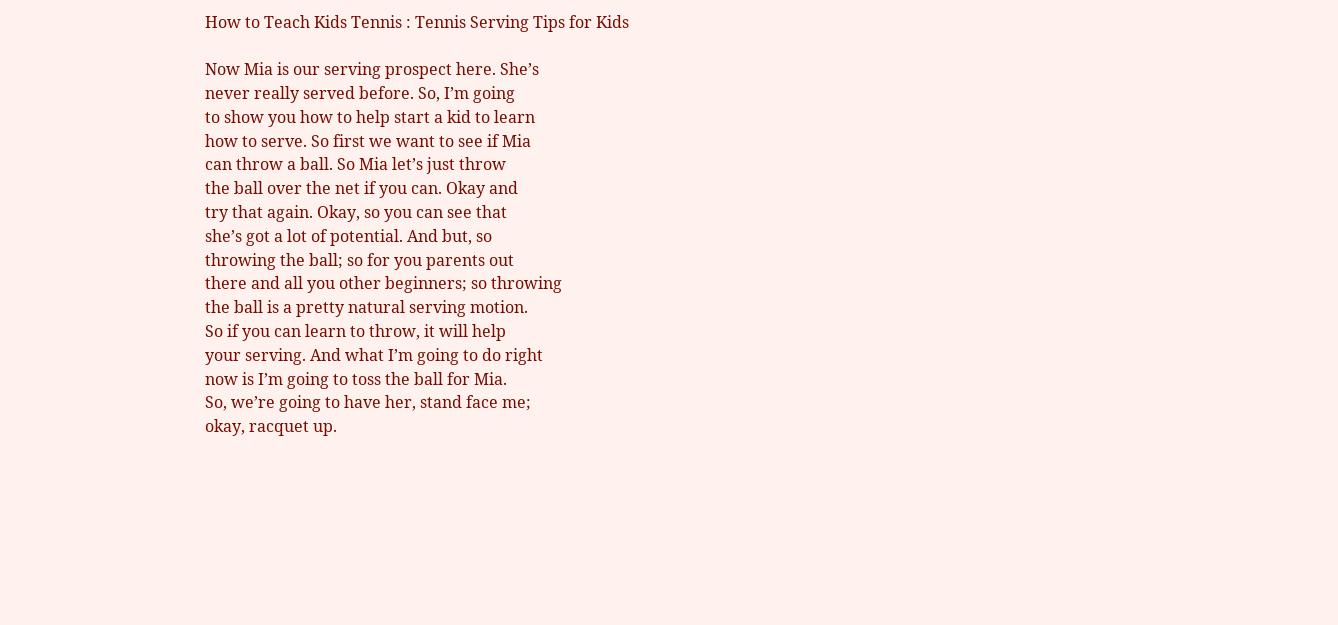How to Teach Kids Tennis : Tennis Serving Tips for Kids

Now Mia is our serving prospect here. She’s
never really served before. So, I’m going
to show you how to help start a kid to learn
how to serve. So first we want to see if Mia
can throw a ball. So Mia let’s just throw
the ball over the net if you can. Okay and
try that again. Okay, so you can see that
she’s got a lot of potential. And but, so
throwing the ball; so for you parents out
there and all you other beginners; so throwing
the ball is a pretty natural serving motion.
So if you can learn to throw, it will help
your serving. And what I’m going to do right
now is I’m going to toss the ball for Mia.
So, we’re going to have her, stand face me;
okay, racquet up.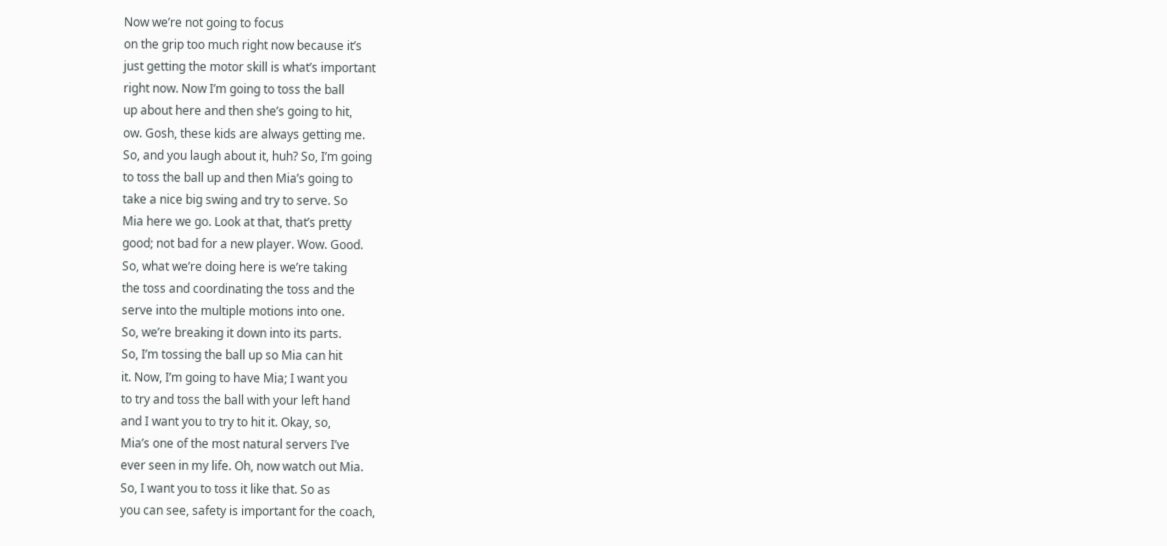Now we’re not going to focus
on the grip too much right now because it’s
just getting the motor skill is what’s important
right now. Now I’m going to toss the ball
up about here and then she’s going to hit,
ow. Gosh, these kids are always getting me.
So, and you laugh about it, huh? So, I’m going
to toss the ball up and then Mia’s going to
take a nice big swing and try to serve. So
Mia here we go. Look at that, that’s pretty
good; not bad for a new player. Wow. Good.
So, what we’re doing here is we’re taking
the toss and coordinating the toss and the
serve into the multiple motions into one.
So, we’re breaking it down into its parts.
So, I’m tossing the ball up so Mia can hit
it. Now, I’m going to have Mia; I want you
to try and toss the ball with your left hand
and I want you to try to hit it. Okay, so,
Mia’s one of the most natural servers I’ve
ever seen in my life. Oh, now watch out Mia.
So, I want you to toss it like that. So as
you can see, safety is important for the coach,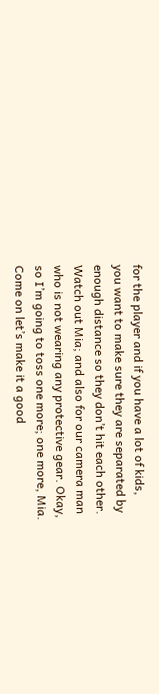for the player and if you have a lot of kids,
you want to make sure they are separated by
enough distance so they don’t hit each other.
Watch out Mia; and also for our camera man
who is not wearing any protective gear. Okay,
so I’m going to toss one more; one more, Mia.
Come on let’s make it a good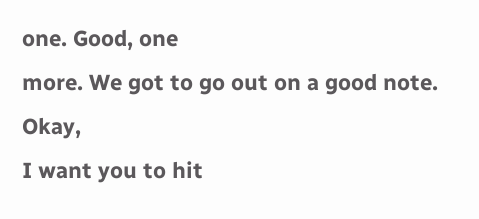one. Good, one
more. We got to go out on a good note. Okay,
I want you to hit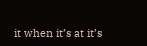it when it’s at it’s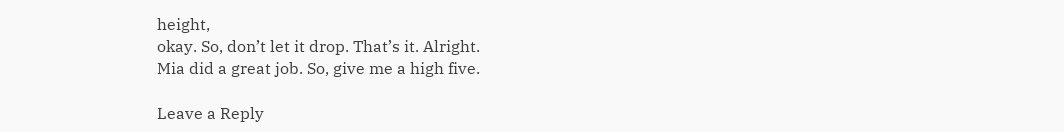height,
okay. So, don’t let it drop. That’s it. Alright.
Mia did a great job. So, give me a high five.

Leave a Reply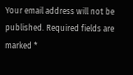Your email address will not be published. Required fields are marked *